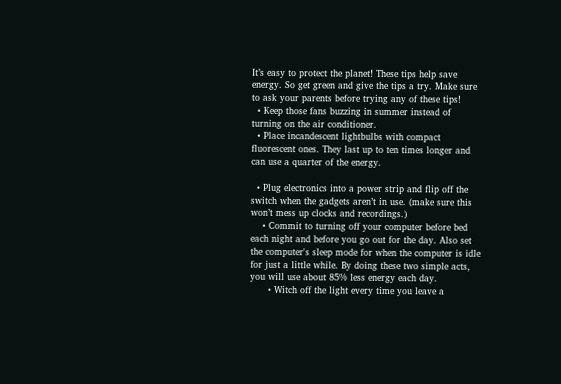It’s easy to protect the planet! These tips help save energy. So get green and give the tips a try. Make sure to ask your parents before trying any of these tips!
  • Keep those fans buzzing in summer instead of turning on the air conditioner.
  • Place incandescent lightbulbs with compact fluorescent ones. They last up to ten times longer and can use a quarter of the energy.

  • Plug electronics into a power strip and flip off the switch when the gadgets aren’t in use. (make sure this won’t mess up clocks and recordings.)
    • Commit to turning off your computer before bed each night and before you go out for the day. Also set the computer's sleep mode for when the computer is idle for just a little while. By doing these two simple acts, you will use about 85% less energy each day.
      • Witch off the light every time you leave a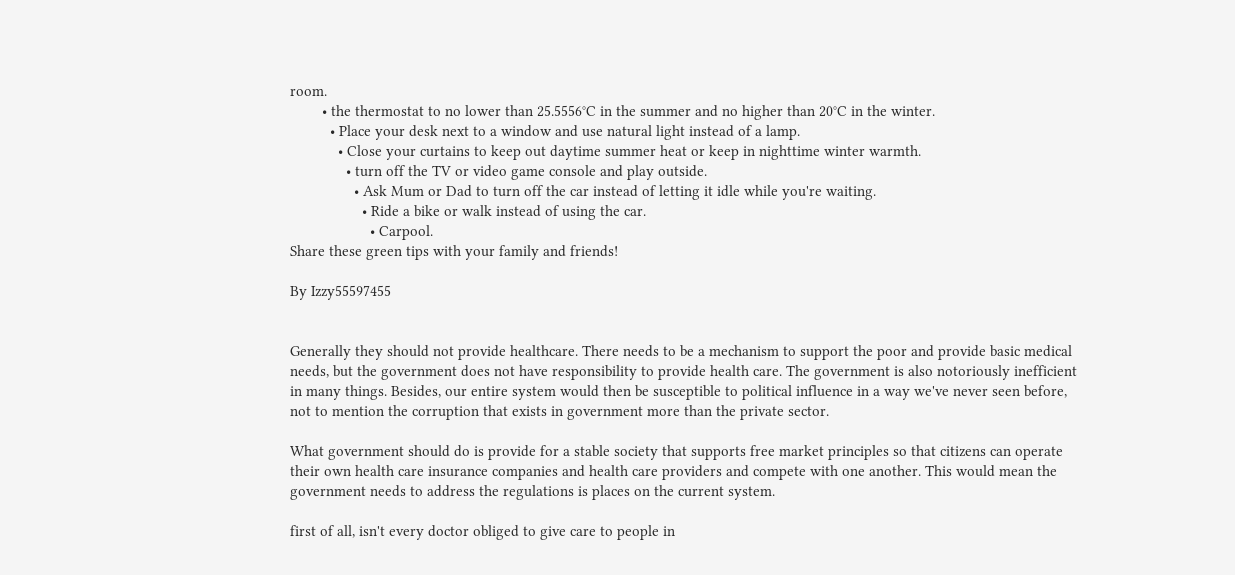room.
        • the thermostat to no lower than 25.5556°C in the summer and no higher than 20°C in the winter.
          • Place your desk next to a window and use natural light instead of a lamp.
            • Close your curtains to keep out daytime summer heat or keep in nighttime winter warmth.
              • turn off the TV or video game console and play outside.
                • Ask Mum or Dad to turn off the car instead of letting it idle while you're waiting.
                  • Ride a bike or walk instead of using the car.
                    • Carpool.
Share these green tips with your family and friends!

By Izzy55597455


Generally they should not provide healthcare. There needs to be a mechanism to support the poor and provide basic medical needs, but the government does not have responsibility to provide health care. The government is also notoriously inefficient in many things. Besides, our entire system would then be susceptible to political influence in a way we've never seen before, not to mention the corruption that exists in government more than the private sector.

What government should do is provide for a stable society that supports free market principles so that citizens can operate their own health care insurance companies and health care providers and compete with one another. This would mean the government needs to address the regulations is places on the current system.

first of all, isn't every doctor obliged to give care to people in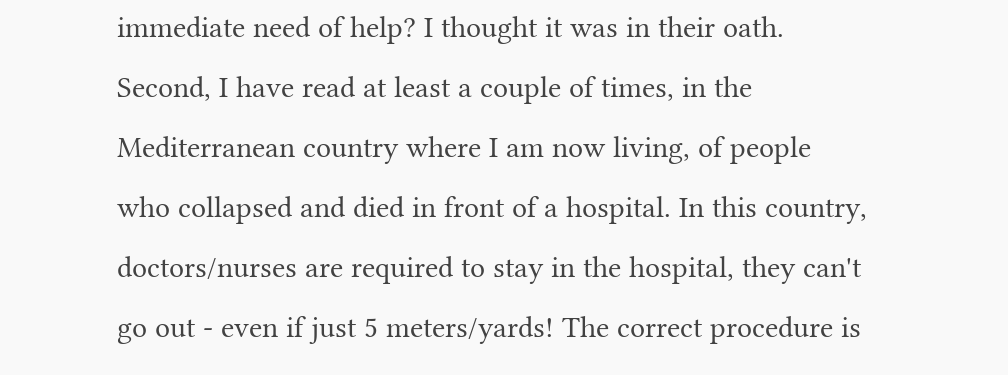immediate need of help? I thought it was in their oath. Second, I have read at least a couple of times, in the Mediterranean country where I am now living, of people who collapsed and died in front of a hospital. In this country, doctors/nurses are required to stay in the hospital, they can't go out - even if just 5 meters/yards! The correct procedure is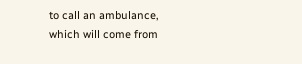to call an ambulance, which will come from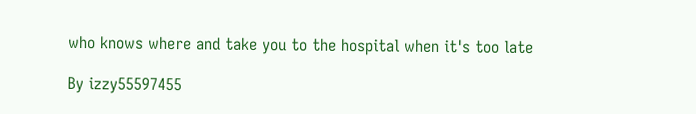who knows where and take you to the hospital when it's too late

By izzy55597455